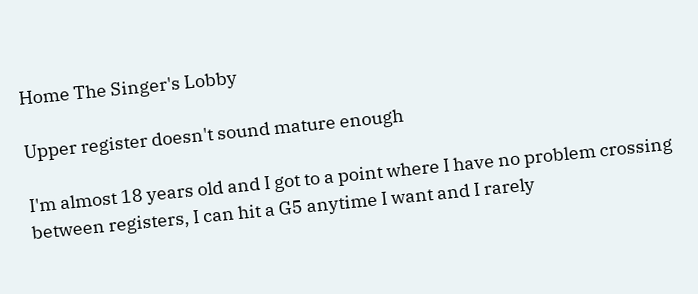Home The Singer's Lobby

Upper register doesn't sound mature enough

I'm almost 18 years old and I got to a point where I have no problem crossing between registers, I can hit a G5 anytime I want and I rarely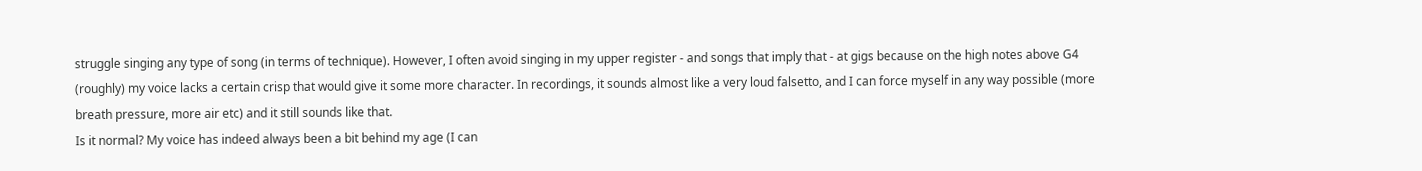struggle singing any type of song (in terms of technique). However, I often avoid singing in my upper register - and songs that imply that - at gigs because on the high notes above G4 (roughly) my voice lacks a certain crisp that would give it some more character. In recordings, it sounds almost like a very loud falsetto, and I can force myself in any way possible (more breath pressure, more air etc) and it still sounds like that.
Is it normal? My voice has indeed always been a bit behind my age (I can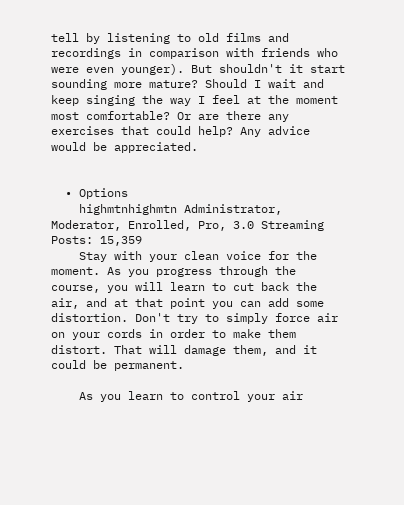tell by listening to old films and recordings in comparison with friends who were even younger). But shouldn't it start sounding more mature? Should I wait and keep singing the way I feel at the moment most comfortable? Or are there any exercises that could help? Any advice would be appreciated.


  • Options
    highmtnhighmtn Administrator, Moderator, Enrolled, Pro, 3.0 Streaming Posts: 15,359
    Stay with your clean voice for the moment. As you progress through the course, you will learn to cut back the air, and at that point you can add some distortion. Don't try to simply force air on your cords in order to make them distort. That will damage them, and it could be permanent.

    As you learn to control your air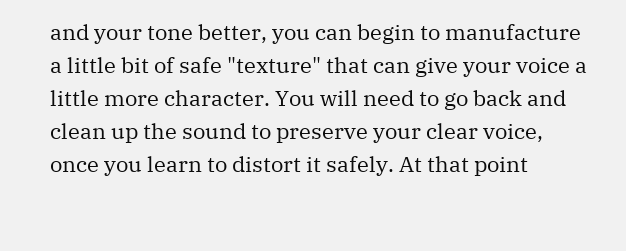and your tone better, you can begin to manufacture a little bit of safe "texture" that can give your voice a little more character. You will need to go back and clean up the sound to preserve your clear voice, once you learn to distort it safely. At that point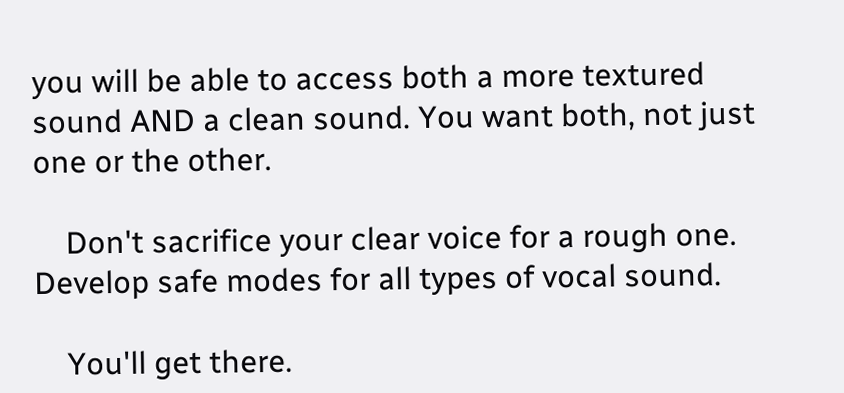you will be able to access both a more textured sound AND a clean sound. You want both, not just one or the other.

    Don't sacrifice your clear voice for a rough one. Develop safe modes for all types of vocal sound.

    You'll get there.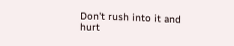Don't rush into it and hurt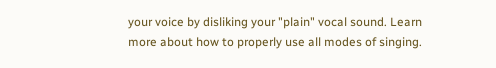your voice by disliking your "plain" vocal sound. Learn more about how to properly use all modes of singing.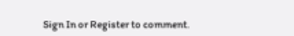Sign In or Register to comment.